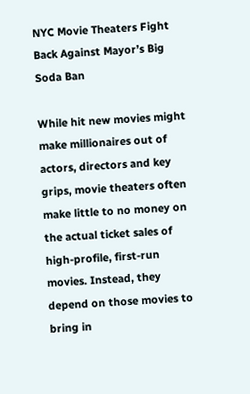NYC Movie Theaters Fight Back Against Mayor’s Big Soda Ban

While hit new movies might make millionaires out of actors, directors and key grips, movie theaters often make little to no money on the actual ticket sales of high-profile, first-run movies. Instead, they depend on those movies to bring in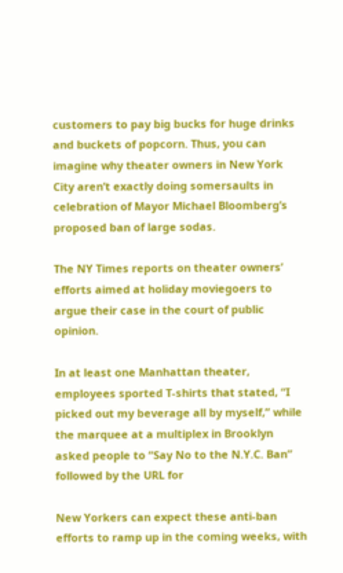customers to pay big bucks for huge drinks and buckets of popcorn. Thus, you can imagine why theater owners in New York City aren’t exactly doing somersaults in celebration of Mayor Michael Bloomberg’s proposed ban of large sodas.

The NY Times reports on theater owners’ efforts aimed at holiday moviegoers to argue their case in the court of public opinion.

In at least one Manhattan theater, employees sported T-shirts that stated, “I picked out my beverage all by myself,” while the marquee at a multiplex in Brooklyn asked people to “Say No to the N.Y.C. Ban” followed by the URL for

New Yorkers can expect these anti-ban efforts to ramp up in the coming weeks, with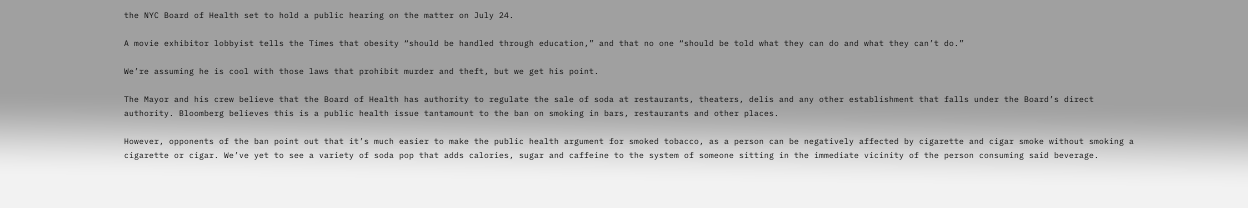the NYC Board of Health set to hold a public hearing on the matter on July 24.

A movie exhibitor lobbyist tells the Times that obesity “should be handled through education,” and that no one “should be told what they can do and what they can’t do.”

We’re assuming he is cool with those laws that prohibit murder and theft, but we get his point.

The Mayor and his crew believe that the Board of Health has authority to regulate the sale of soda at restaurants, theaters, delis and any other establishment that falls under the Board’s direct authority. Bloomberg believes this is a public health issue tantamount to the ban on smoking in bars, restaurants and other places.

However, opponents of the ban point out that it’s much easier to make the public health argument for smoked tobacco, as a person can be negatively affected by cigarette and cigar smoke without smoking a cigarette or cigar. We’ve yet to see a variety of soda pop that adds calories, sugar and caffeine to the system of someone sitting in the immediate vicinity of the person consuming said beverage.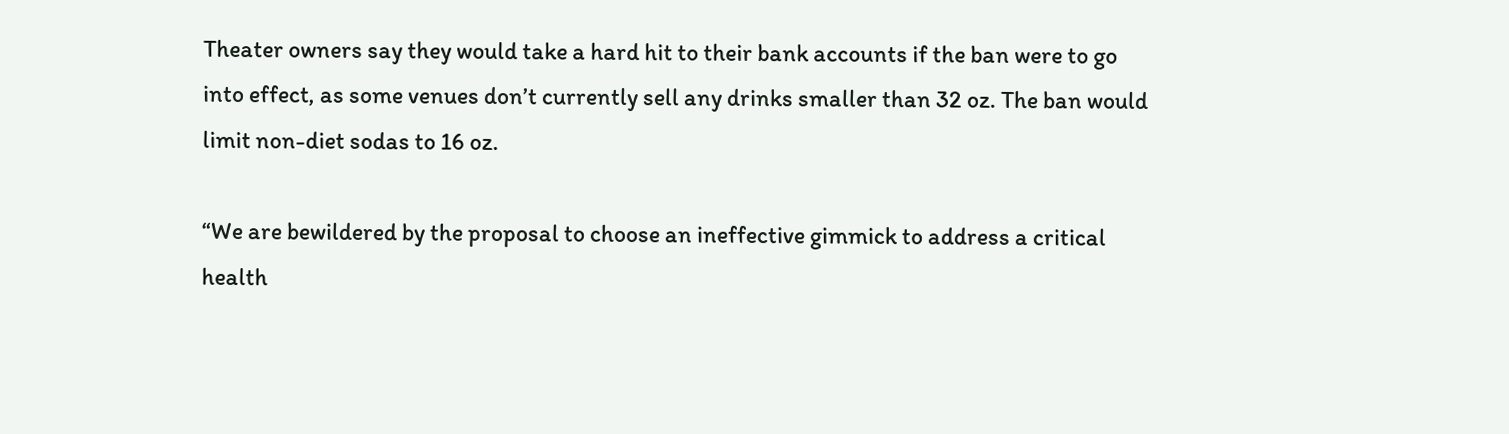Theater owners say they would take a hard hit to their bank accounts if the ban were to go into effect, as some venues don’t currently sell any drinks smaller than 32 oz. The ban would limit non-diet sodas to 16 oz.

“We are bewildered by the proposal to choose an ineffective gimmick to address a critical health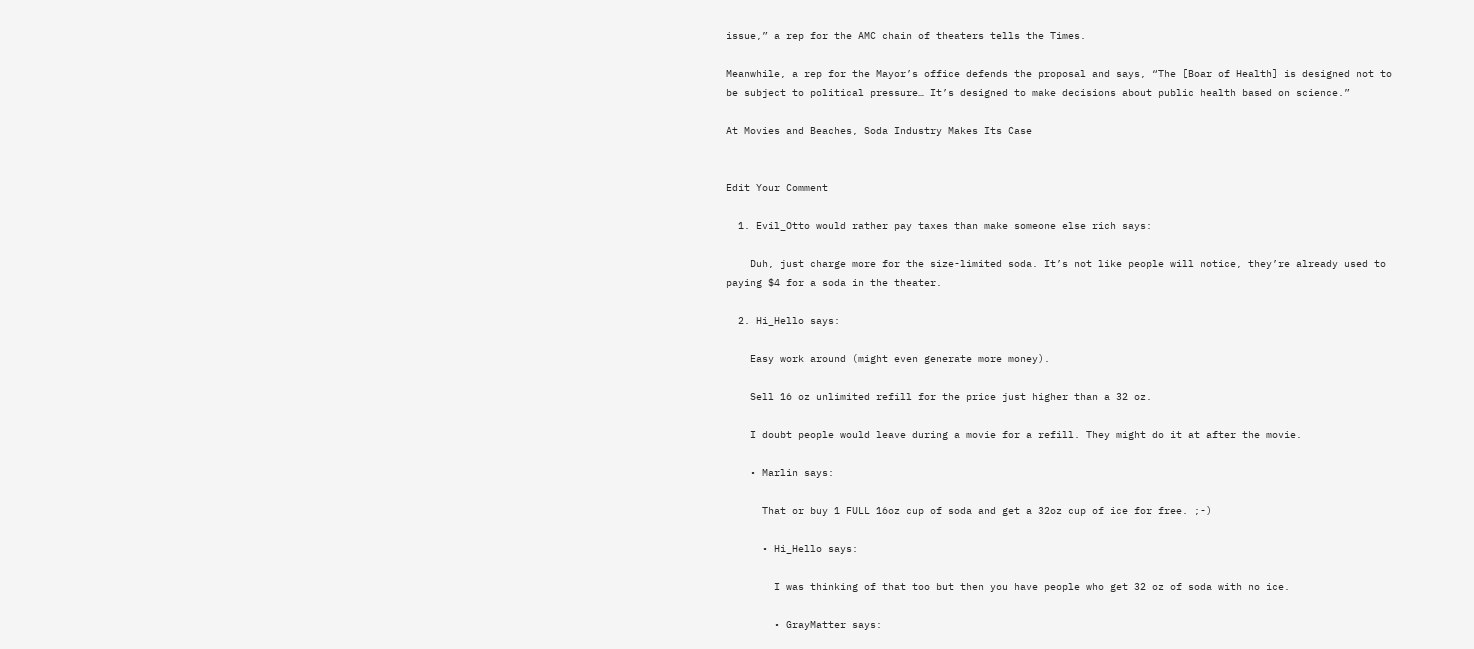issue,” a rep for the AMC chain of theaters tells the Times.

Meanwhile, a rep for the Mayor’s office defends the proposal and says, “The [Boar of Health] is designed not to be subject to political pressure… It’s designed to make decisions about public health based on science.”

At Movies and Beaches, Soda Industry Makes Its Case


Edit Your Comment

  1. Evil_Otto would rather pay taxes than make someone else rich says:

    Duh, just charge more for the size-limited soda. It’s not like people will notice, they’re already used to paying $4 for a soda in the theater.

  2. Hi_Hello says:

    Easy work around (might even generate more money).

    Sell 16 oz unlimited refill for the price just higher than a 32 oz.

    I doubt people would leave during a movie for a refill. They might do it at after the movie.

    • Marlin says:

      That or buy 1 FULL 16oz cup of soda and get a 32oz cup of ice for free. ;-)

      • Hi_Hello says:

        I was thinking of that too but then you have people who get 32 oz of soda with no ice.

        • GrayMatter says: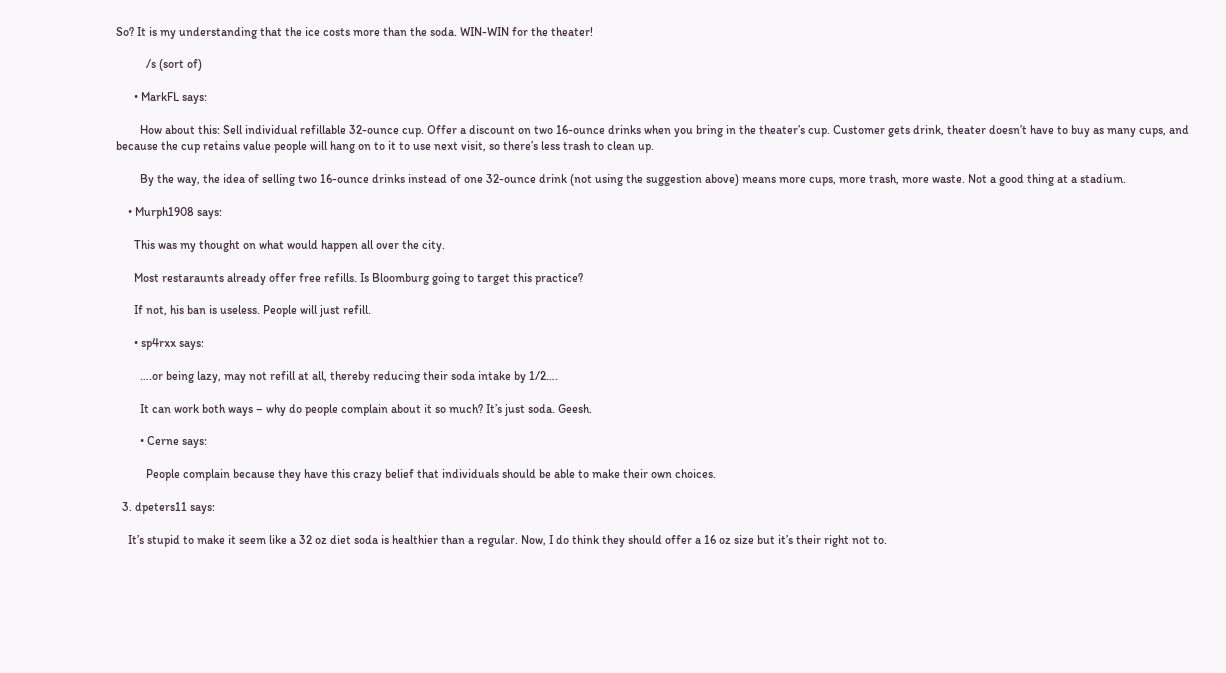So? It is my understanding that the ice costs more than the soda. WIN-WIN for the theater!

          /s (sort of)

      • MarkFL says:

        How about this: Sell individual refillable 32-ounce cup. Offer a discount on two 16-ounce drinks when you bring in the theater’s cup. Customer gets drink, theater doesn’t have to buy as many cups, and because the cup retains value people will hang on to it to use next visit, so there’s less trash to clean up.

        By the way, the idea of selling two 16-ounce drinks instead of one 32-ounce drink (not using the suggestion above) means more cups, more trash, more waste. Not a good thing at a stadium.

    • Murph1908 says:

      This was my thought on what would happen all over the city.

      Most restaraunts already offer free refills. Is Bloomburg going to target this practice?

      If not, his ban is useless. People will just refill.

      • sp4rxx says:

        ….or being lazy, may not refill at all, thereby reducing their soda intake by 1/2….

        It can work both ways – why do people complain about it so much? It’s just soda. Geesh.

        • Cerne says:

          People complain because they have this crazy belief that individuals should be able to make their own choices.

  3. dpeters11 says:

    It’s stupid to make it seem like a 32 oz diet soda is healthier than a regular. Now, I do think they should offer a 16 oz size but it’s their right not to.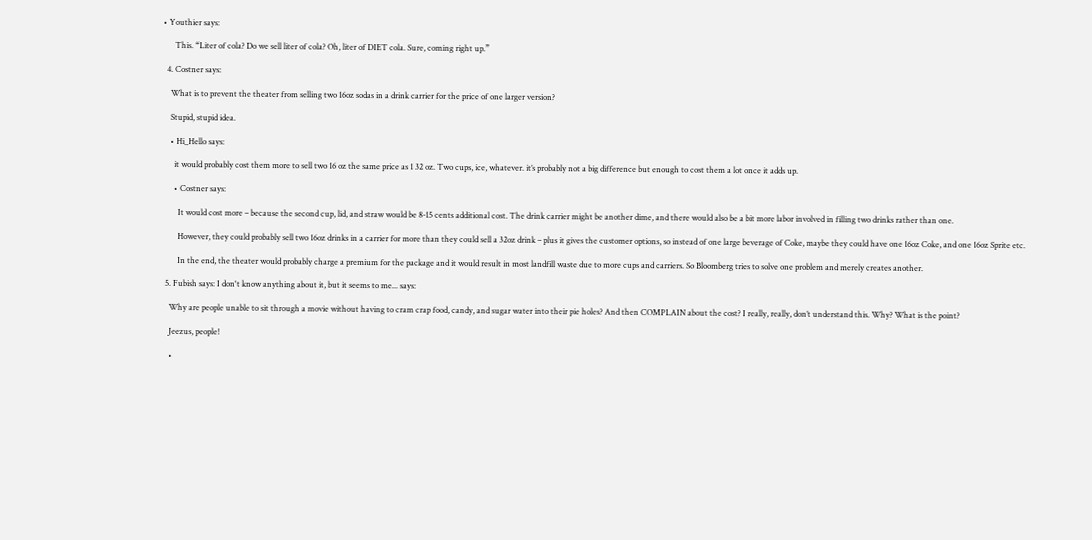• Youthier says:

      This. “Liter of cola? Do we sell liter of cola? Oh, liter of DIET cola. Sure, coming right up.”

  4. Costner says:

    What is to prevent the theater from selling two 16oz sodas in a drink carrier for the price of one larger version?

    Stupid, stupid idea.

    • Hi_Hello says:

      it would probably cost them more to sell two 16 oz the same price as 1 32 oz. Two cups, ice, whatever. it’s probably not a big difference but enough to cost them a lot once it adds up.

      • Costner says:

        It would cost more – because the second cup, lid, and straw would be 8-15 cents additional cost. The drink carrier might be another dime, and there would also be a bit more labor involved in filling two drinks rather than one.

        However, they could probably sell two 16oz drinks in a carrier for more than they could sell a 32oz drink – plus it gives the customer options, so instead of one large beverage of Coke, maybe they could have one 16oz Coke, and one 16oz Sprite etc.

        In the end, the theater would probably charge a premium for the package and it would result in most landfill waste due to more cups and carriers. So Bloomberg tries to solve one problem and merely creates another.

  5. Fubish says: I don't know anything about it, but it seems to me... says:

    Why are people unable to sit through a movie without having to cram crap food, candy, and sugar water into their pie holes? And then COMPLAIN about the cost? I really, really, don’t understand this. Why? What is the point?

    Jeezus, people!

    •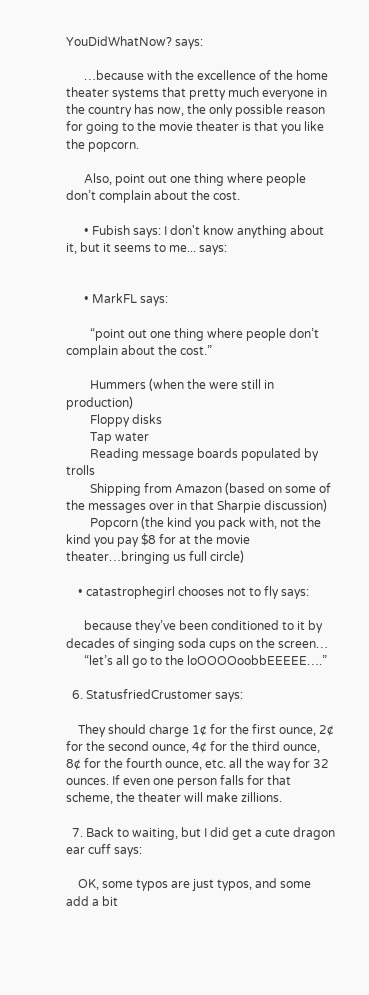YouDidWhatNow? says:

      …because with the excellence of the home theater systems that pretty much everyone in the country has now, the only possible reason for going to the movie theater is that you like the popcorn.

      Also, point out one thing where people don’t complain about the cost.

      • Fubish says: I don't know anything about it, but it seems to me... says:


      • MarkFL says:

        “point out one thing where people don’t complain about the cost.”

        Hummers (when the were still in production)
        Floppy disks
        Tap water
        Reading message boards populated by trolls
        Shipping from Amazon (based on some of the messages over in that Sharpie discussion)
        Popcorn (the kind you pack with, not the kind you pay $8 for at the movie theater…bringing us full circle)

    • catastrophegirl chooses not to fly says:

      because they’ve been conditioned to it by decades of singing soda cups on the screen…
      “let’s all go to the loOOOOoobbEEEEE….”

  6. StatusfriedCrustomer says:

    They should charge 1¢ for the first ounce, 2¢ for the second ounce, 4¢ for the third ounce, 8¢ for the fourth ounce, etc. all the way for 32 ounces. If even one person falls for that scheme, the theater will make zillions.

  7. Back to waiting, but I did get a cute dragon ear cuff says:

    OK, some typos are just typos, and some add a bit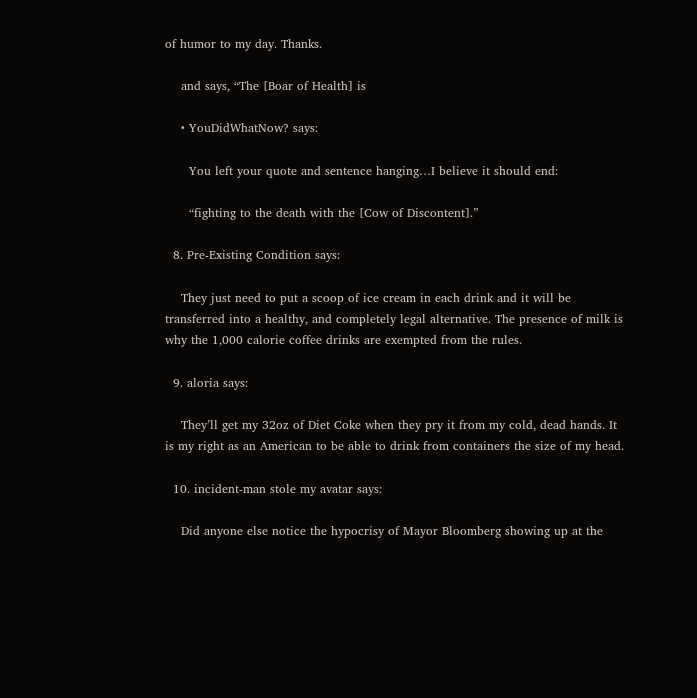of humor to my day. Thanks.

    and says, “The [Boar of Health] is

    • YouDidWhatNow? says:

      You left your quote and sentence hanging…I believe it should end:

      “fighting to the death with the [Cow of Discontent].”

  8. Pre-Existing Condition says:

    They just need to put a scoop of ice cream in each drink and it will be transferred into a healthy, and completely legal alternative. The presence of milk is why the 1,000 calorie coffee drinks are exempted from the rules.

  9. aloria says:

    They’ll get my 32oz of Diet Coke when they pry it from my cold, dead hands. It is my right as an American to be able to drink from containers the size of my head.

  10. incident-man stole my avatar says:

    Did anyone else notice the hypocrisy of Mayor Bloomberg showing up at the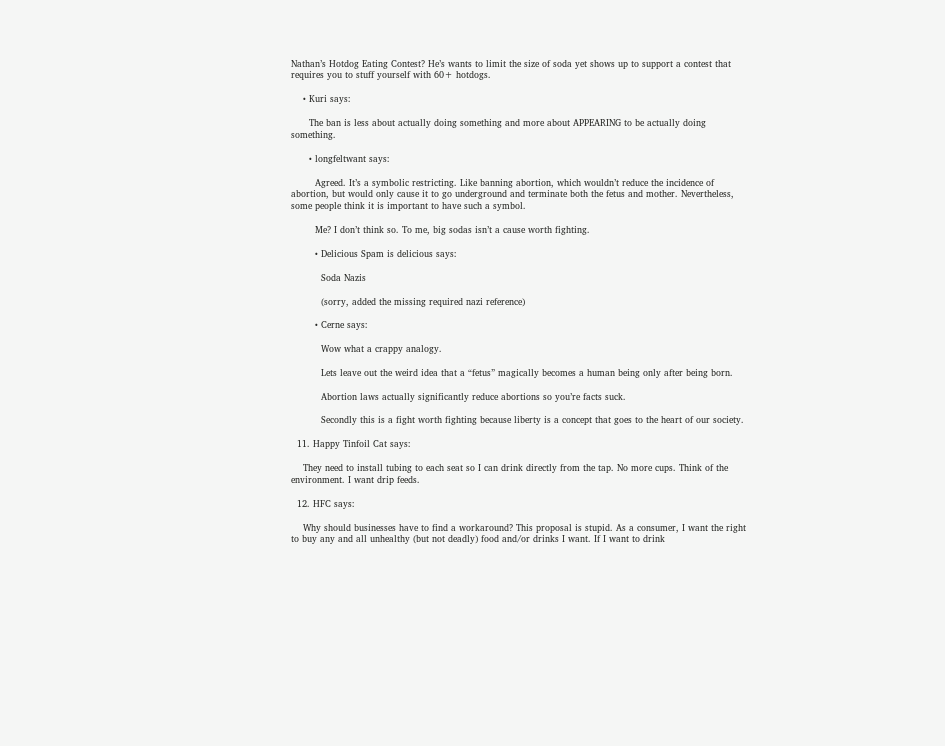Nathan’s Hotdog Eating Contest? He’s wants to limit the size of soda yet shows up to support a contest that requires you to stuff yourself with 60+ hotdogs.

    • Kuri says:

      The ban is less about actually doing something and more about APPEARING to be actually doing something.

      • longfeltwant says:

        Agreed. It’s a symbolic restricting. Like banning abortion, which wouldn’t reduce the incidence of abortion, but would only cause it to go underground and terminate both the fetus and mother. Nevertheless, some people think it is important to have such a symbol.

        Me? I don’t think so. To me, big sodas isn’t a cause worth fighting.

        • Delicious Spam is delicious says:

          Soda Nazis

          (sorry, added the missing required nazi reference)

        • Cerne says:

          Wow what a crappy analogy.

          Lets leave out the weird idea that a “fetus” magically becomes a human being only after being born.

          Abortion laws actually significantly reduce abortions so you’re facts suck.

          Secondly this is a fight worth fighting because liberty is a concept that goes to the heart of our society.

  11. Happy Tinfoil Cat says:

    They need to install tubing to each seat so I can drink directly from the tap. No more cups. Think of the environment. I want drip feeds.

  12. HFC says:

    Why should businesses have to find a workaround? This proposal is stupid. As a consumer, I want the right to buy any and all unhealthy (but not deadly) food and/or drinks I want. If I want to drink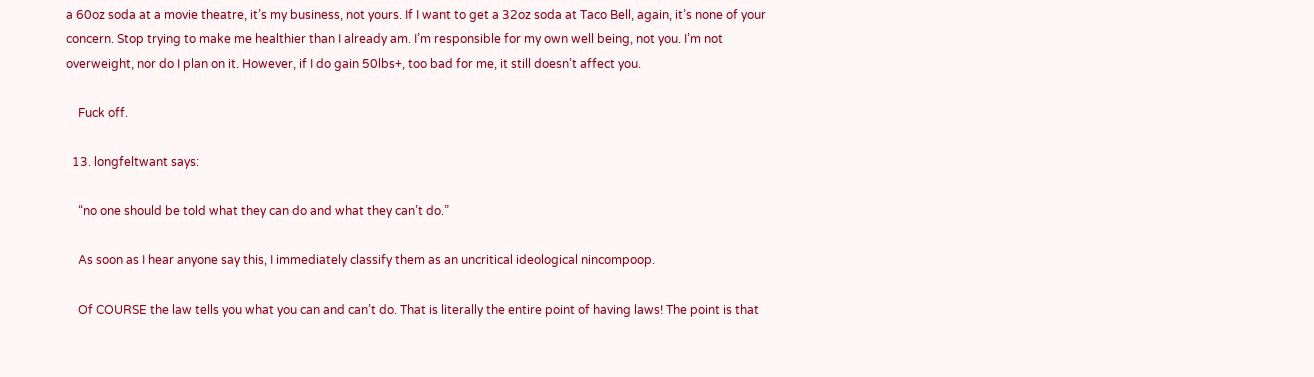a 60oz soda at a movie theatre, it’s my business, not yours. If I want to get a 32oz soda at Taco Bell, again, it’s none of your concern. Stop trying to make me healthier than I already am. I’m responsible for my own well being, not you. I’m not overweight, nor do I plan on it. However, if I do gain 50lbs+, too bad for me, it still doesn’t affect you.

    Fuck off.

  13. longfeltwant says:

    “no one should be told what they can do and what they can’t do.”

    As soon as I hear anyone say this, I immediately classify them as an uncritical ideological nincompoop.

    Of COURSE the law tells you what you can and can’t do. That is literally the entire point of having laws! The point is that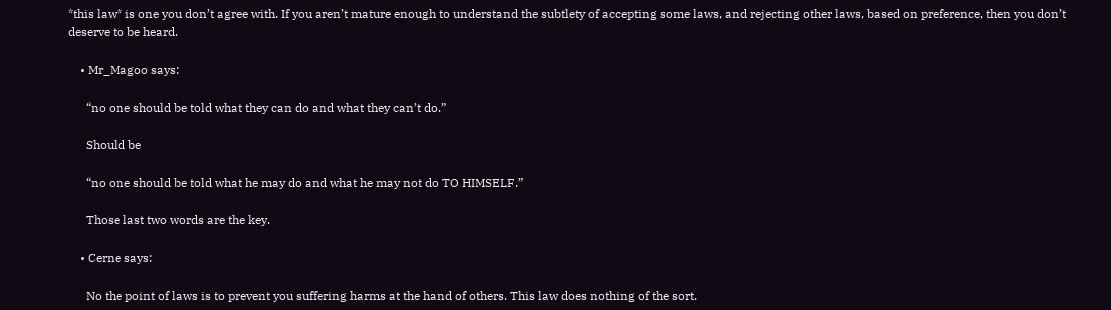*this law* is one you don’t agree with. If you aren’t mature enough to understand the subtlety of accepting some laws, and rejecting other laws, based on preference, then you don’t deserve to be heard.

    • Mr_Magoo says:

      “no one should be told what they can do and what they can’t do.”

      Should be

      “no one should be told what he may do and what he may not do TO HIMSELF.”

      Those last two words are the key.

    • Cerne says:

      No the point of laws is to prevent you suffering harms at the hand of others. This law does nothing of the sort.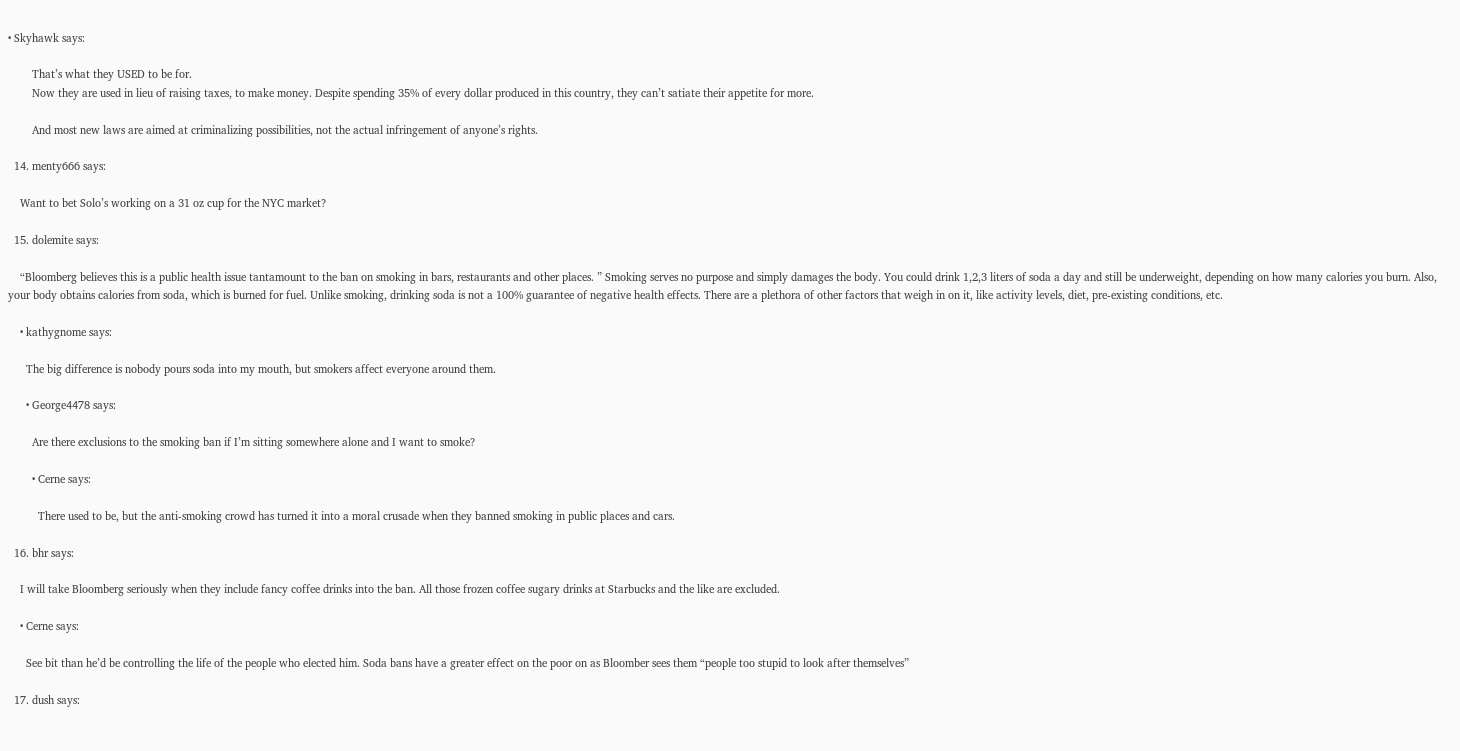• Skyhawk says:

        That’s what they USED to be for.
        Now they are used in lieu of raising taxes, to make money. Despite spending 35% of every dollar produced in this country, they can’t satiate their appetite for more.

        And most new laws are aimed at criminalizing possibilities, not the actual infringement of anyone’s rights.

  14. menty666 says:

    Want to bet Solo’s working on a 31 oz cup for the NYC market?

  15. dolemite says:

    “Bloomberg believes this is a public health issue tantamount to the ban on smoking in bars, restaurants and other places. ” Smoking serves no purpose and simply damages the body. You could drink 1,2,3 liters of soda a day and still be underweight, depending on how many calories you burn. Also, your body obtains calories from soda, which is burned for fuel. Unlike smoking, drinking soda is not a 100% guarantee of negative health effects. There are a plethora of other factors that weigh in on it, like activity levels, diet, pre-existing conditions, etc.

    • kathygnome says:

      The big difference is nobody pours soda into my mouth, but smokers affect everyone around them.

      • George4478 says:

        Are there exclusions to the smoking ban if I’m sitting somewhere alone and I want to smoke?

        • Cerne says:

          There used to be, but the anti-smoking crowd has turned it into a moral crusade when they banned smoking in public places and cars.

  16. bhr says:

    I will take Bloomberg seriously when they include fancy coffee drinks into the ban. All those frozen coffee sugary drinks at Starbucks and the like are excluded.

    • Cerne says:

      See bit than he’d be controlling the life of the people who elected him. Soda bans have a greater effect on the poor on as Bloomber sees them “people too stupid to look after themselves”

  17. dush says: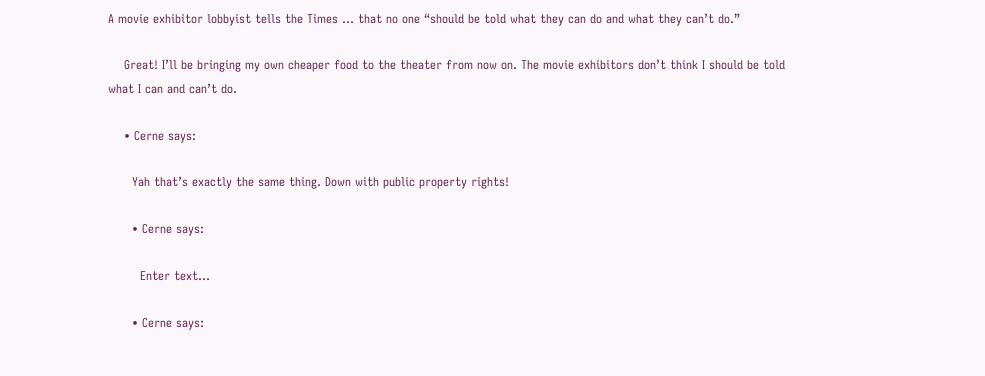A movie exhibitor lobbyist tells the Times … that no one “should be told what they can do and what they can’t do.”

    Great! I’ll be bringing my own cheaper food to the theater from now on. The movie exhibitors don’t think I should be told what I can and can’t do.

    • Cerne says:

      Yah that’s exactly the same thing. Down with public property rights!

      • Cerne says:

        Enter text…

      • Cerne says: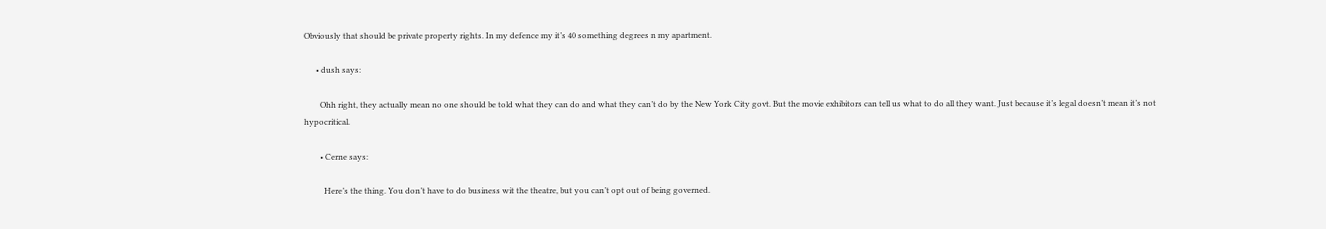Obviously that should be private property rights. In my defence my it’s 40 something degrees n my apartment.

      • dush says:

        Ohh right, they actually mean no one should be told what they can do and what they can’t do by the New York City govt. But the movie exhibitors can tell us what to do all they want. Just because it’s legal doesn’t mean it’s not hypocritical.

        • Cerne says:

          Here’s the thing. You don’t have to do business wit the theatre, but you can’t opt out of being governed.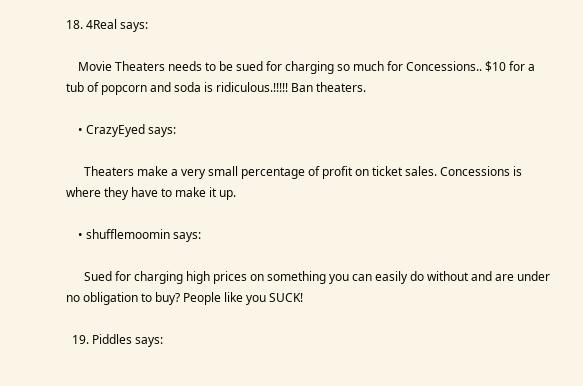18. 4Real says:

    Movie Theaters needs to be sued for charging so much for Concessions.. $10 for a tub of popcorn and soda is ridiculous.!!!!! Ban theaters.

    • CrazyEyed says:

      Theaters make a very small percentage of profit on ticket sales. Concessions is where they have to make it up.

    • shufflemoomin says:

      Sued for charging high prices on something you can easily do without and are under no obligation to buy? People like you SUCK!

  19. Piddles says: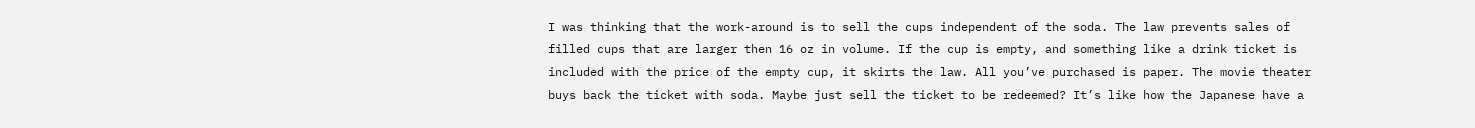I was thinking that the work-around is to sell the cups independent of the soda. The law prevents sales of filled cups that are larger then 16 oz in volume. If the cup is empty, and something like a drink ticket is included with the price of the empty cup, it skirts the law. All you’ve purchased is paper. The movie theater buys back the ticket with soda. Maybe just sell the ticket to be redeemed? It’s like how the Japanese have a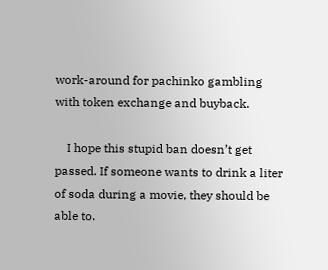work-around for pachinko gambling with token exchange and buyback.

    I hope this stupid ban doesn’t get passed. If someone wants to drink a liter of soda during a movie, they should be able to.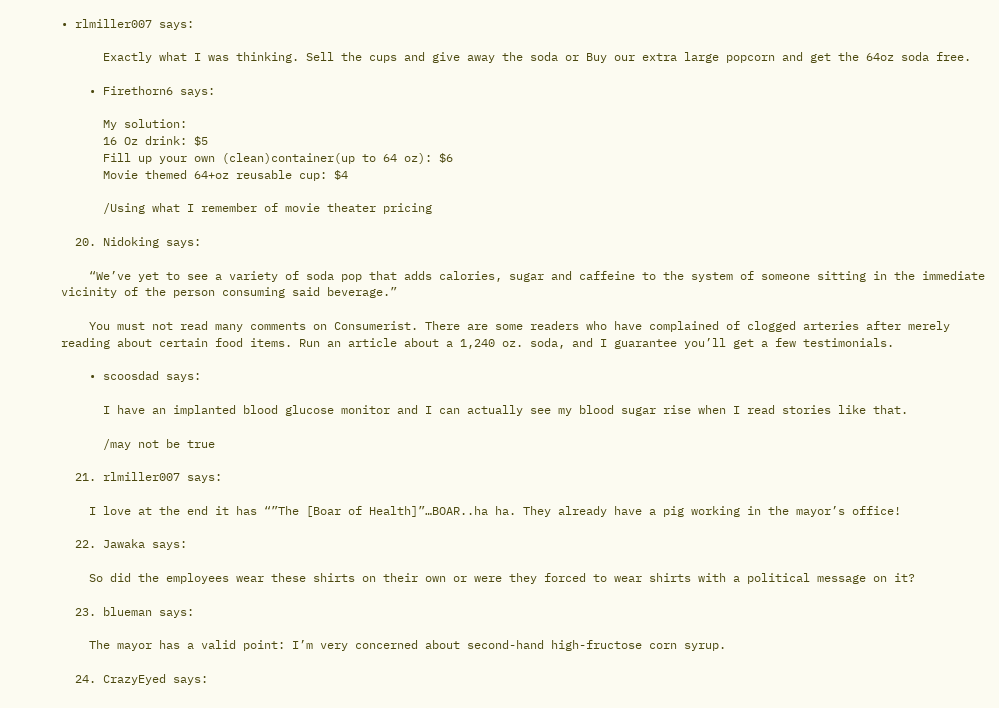• rlmiller007 says:

      Exactly what I was thinking. Sell the cups and give away the soda or Buy our extra large popcorn and get the 64oz soda free.

    • Firethorn6 says:

      My solution:
      16 Oz drink: $5
      Fill up your own (clean)container(up to 64 oz): $6
      Movie themed 64+oz reusable cup: $4

      /Using what I remember of movie theater pricing

  20. Nidoking says:

    “We’ve yet to see a variety of soda pop that adds calories, sugar and caffeine to the system of someone sitting in the immediate vicinity of the person consuming said beverage.”

    You must not read many comments on Consumerist. There are some readers who have complained of clogged arteries after merely reading about certain food items. Run an article about a 1,240 oz. soda, and I guarantee you’ll get a few testimonials.

    • scoosdad says:

      I have an implanted blood glucose monitor and I can actually see my blood sugar rise when I read stories like that.

      /may not be true

  21. rlmiller007 says:

    I love at the end it has “”The [Boar of Health]”…BOAR..ha ha. They already have a pig working in the mayor’s office!

  22. Jawaka says:

    So did the employees wear these shirts on their own or were they forced to wear shirts with a political message on it?

  23. blueman says:

    The mayor has a valid point: I’m very concerned about second-hand high-fructose corn syrup.

  24. CrazyEyed says: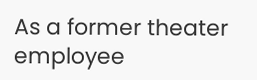As a former theater employee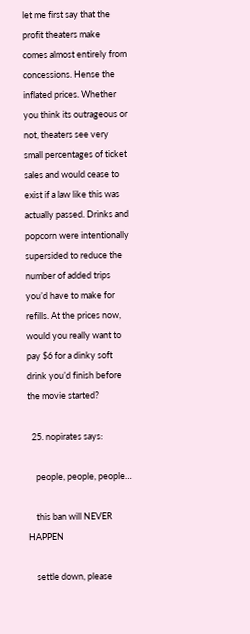let me first say that the profit theaters make comes almost entirely from concessions. Hense the inflated prices. Whether you think its outrageous or not, theaters see very small percentages of ticket sales and would cease to exist if a law like this was actually passed. Drinks and popcorn were intentionally supersided to reduce the number of added trips you’d have to make for refills. At the prices now, would you really want to pay $6 for a dinky soft drink you’d finish before the movie started?

  25. nopirates says:

    people, people, people…

    this ban will NEVER HAPPEN

    settle down, please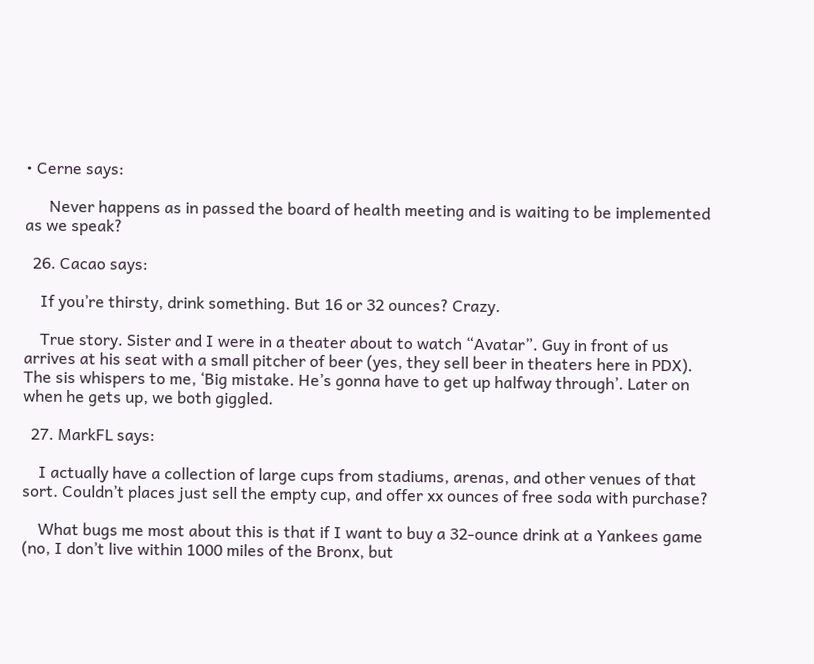• Cerne says:

      Never happens as in passed the board of health meeting and is waiting to be implemented as we speak?

  26. Cacao says:

    If you’re thirsty, drink something. But 16 or 32 ounces? Crazy.

    True story. Sister and I were in a theater about to watch “Avatar”. Guy in front of us arrives at his seat with a small pitcher of beer (yes, they sell beer in theaters here in PDX). The sis whispers to me, ‘Big mistake. He’s gonna have to get up halfway through’. Later on when he gets up, we both giggled.

  27. MarkFL says:

    I actually have a collection of large cups from stadiums, arenas, and other venues of that sort. Couldn’t places just sell the empty cup, and offer xx ounces of free soda with purchase?

    What bugs me most about this is that if I want to buy a 32-ounce drink at a Yankees game (no, I don’t live within 1000 miles of the Bronx, but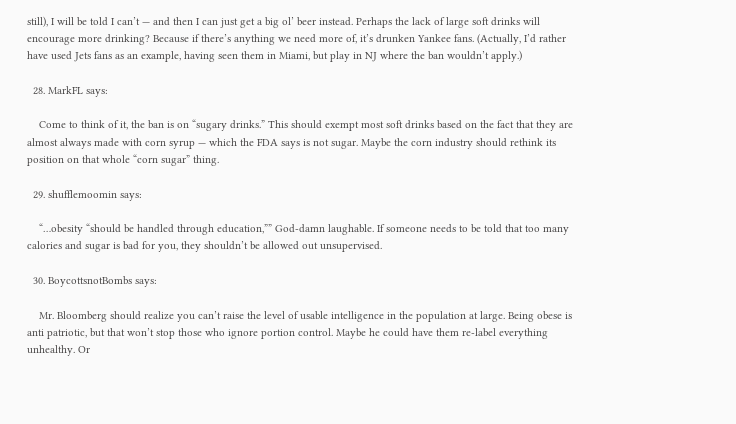still), I will be told I can’t — and then I can just get a big ol’ beer instead. Perhaps the lack of large soft drinks will encourage more drinking? Because if there’s anything we need more of, it’s drunken Yankee fans. (Actually, I’d rather have used Jets fans as an example, having seen them in Miami, but play in NJ where the ban wouldn’t apply.)

  28. MarkFL says:

    Come to think of it, the ban is on “sugary drinks.” This should exempt most soft drinks based on the fact that they are almost always made with corn syrup — which the FDA says is not sugar. Maybe the corn industry should rethink its position on that whole “corn sugar” thing.

  29. shufflemoomin says:

    “…obesity “should be handled through education,”” God-damn laughable. If someone needs to be told that too many calories and sugar is bad for you, they shouldn’t be allowed out unsupervised.

  30. BoycottsnotBombs says:

    Mr. Bloomberg should realize you can’t raise the level of usable intelligence in the population at large. Being obese is anti patriotic, but that won’t stop those who ignore portion control. Maybe he could have them re-label everything unhealthy. Or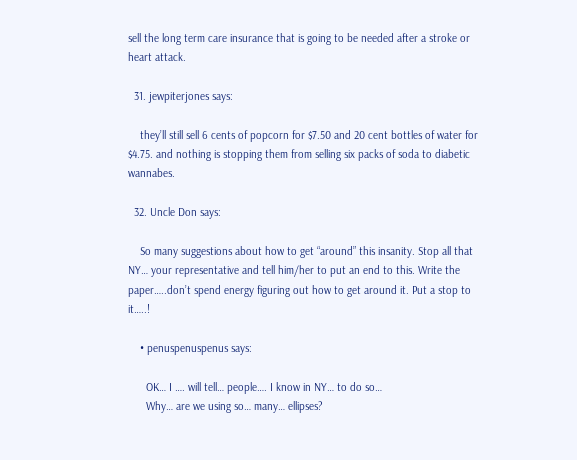sell the long term care insurance that is going to be needed after a stroke or heart attack.

  31. jewpiterjones says:

    they’ll still sell 6 cents of popcorn for $7.50 and 20 cent bottles of water for $4.75. and nothing is stopping them from selling six packs of soda to diabetic wannabes.

  32. Uncle Don says:

    So many suggestions about how to get “around” this insanity. Stop all that NY… your representative and tell him/her to put an end to this. Write the paper…..don’t spend energy figuring out how to get around it. Put a stop to it…..!

    • penuspenuspenus says:

      OK… I …. will tell… people…. I know in NY… to do so…
      Why… are we using so… many… ellipses?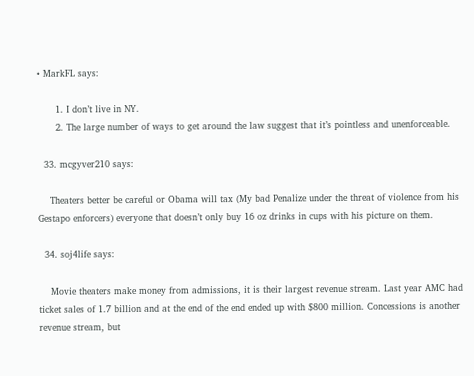• MarkFL says:

      1. I don’t live in NY.
      2. The large number of ways to get around the law suggest that it’s pointless and unenforceable.

  33. mcgyver210 says:

    Theaters better be careful or Obama will tax (My bad Penalize under the threat of violence from his Gestapo enforcers) everyone that doesn’t only buy 16 oz drinks in cups with his picture on them.

  34. soj4life says:

    Movie theaters make money from admissions, it is their largest revenue stream. Last year AMC had ticket sales of 1.7 billion and at the end of the end ended up with $800 million. Concessions is another revenue stream, but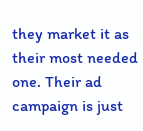they market it as their most needed one. Their ad campaign is just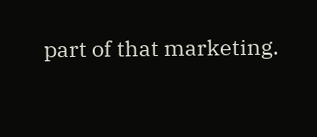part of that marketing.